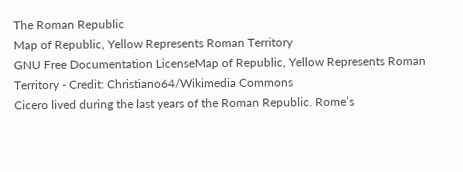The Roman Republic
Map of Republic, Yellow Represents Roman Territory
GNU Free Documentation LicenseMap of Republic, Yellow Represents Roman Territory - Credit: Christiano64/Wikimedia Commons
Cicero lived during the last years of the Roman Republic. Rome’s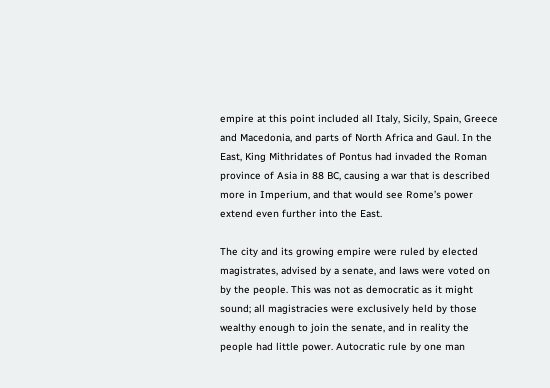empire at this point included all Italy, Sicily, Spain, Greece and Macedonia, and parts of North Africa and Gaul. In the East, King Mithridates of Pontus had invaded the Roman province of Asia in 88 BC, causing a war that is described more in Imperium, and that would see Rome’s power extend even further into the East.

The city and its growing empire were ruled by elected magistrates, advised by a senate, and laws were voted on by the people. This was not as democratic as it might sound; all magistracies were exclusively held by those wealthy enough to join the senate, and in reality the people had little power. Autocratic rule by one man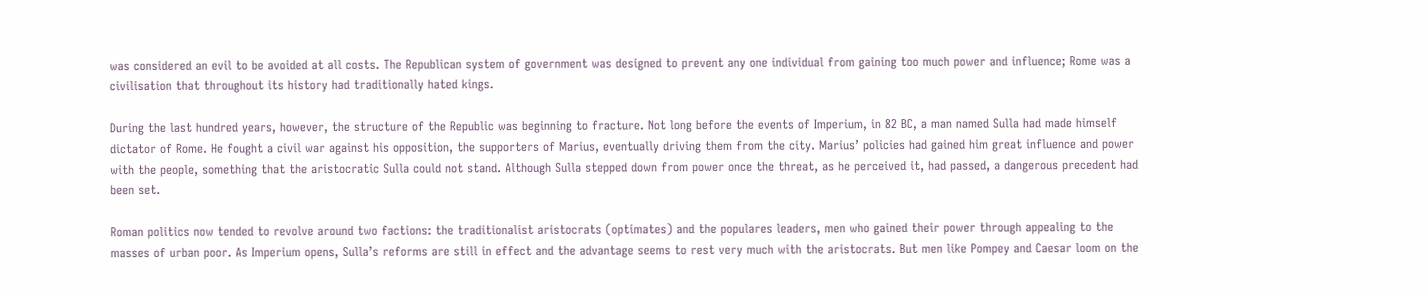was considered an evil to be avoided at all costs. The Republican system of government was designed to prevent any one individual from gaining too much power and influence; Rome was a civilisation that throughout its history had traditionally hated kings.

During the last hundred years, however, the structure of the Republic was beginning to fracture. Not long before the events of Imperium, in 82 BC, a man named Sulla had made himself dictator of Rome. He fought a civil war against his opposition, the supporters of Marius, eventually driving them from the city. Marius’ policies had gained him great influence and power with the people, something that the aristocratic Sulla could not stand. Although Sulla stepped down from power once the threat, as he perceived it, had passed, a dangerous precedent had been set.

Roman politics now tended to revolve around two factions: the traditionalist aristocrats (optimates) and the populares leaders, men who gained their power through appealing to the masses of urban poor. As Imperium opens, Sulla’s reforms are still in effect and the advantage seems to rest very much with the aristocrats. But men like Pompey and Caesar loom on the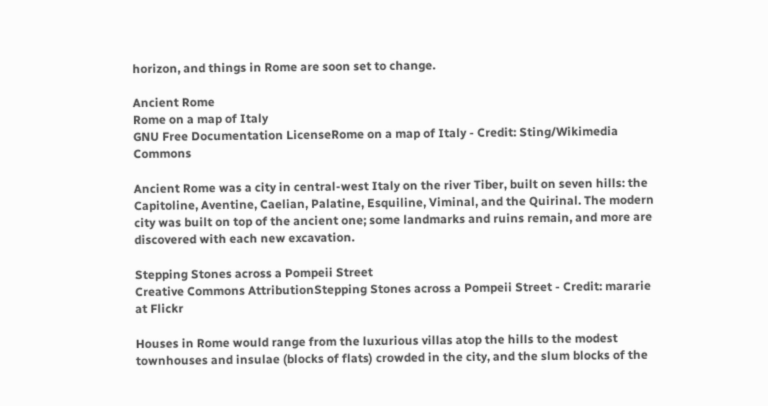horizon, and things in Rome are soon set to change.

Ancient Rome
Rome on a map of Italy
GNU Free Documentation LicenseRome on a map of Italy - Credit: Sting/Wikimedia Commons

Ancient Rome was a city in central-west Italy on the river Tiber, built on seven hills: the Capitoline, Aventine, Caelian, Palatine, Esquiline, Viminal, and the Quirinal. The modern city was built on top of the ancient one; some landmarks and ruins remain, and more are discovered with each new excavation.

Stepping Stones across a Pompeii Street
Creative Commons AttributionStepping Stones across a Pompeii Street - Credit: mararie at Flickr

Houses in Rome would range from the luxurious villas atop the hills to the modest townhouses and insulae (blocks of flats) crowded in the city, and the slum blocks of the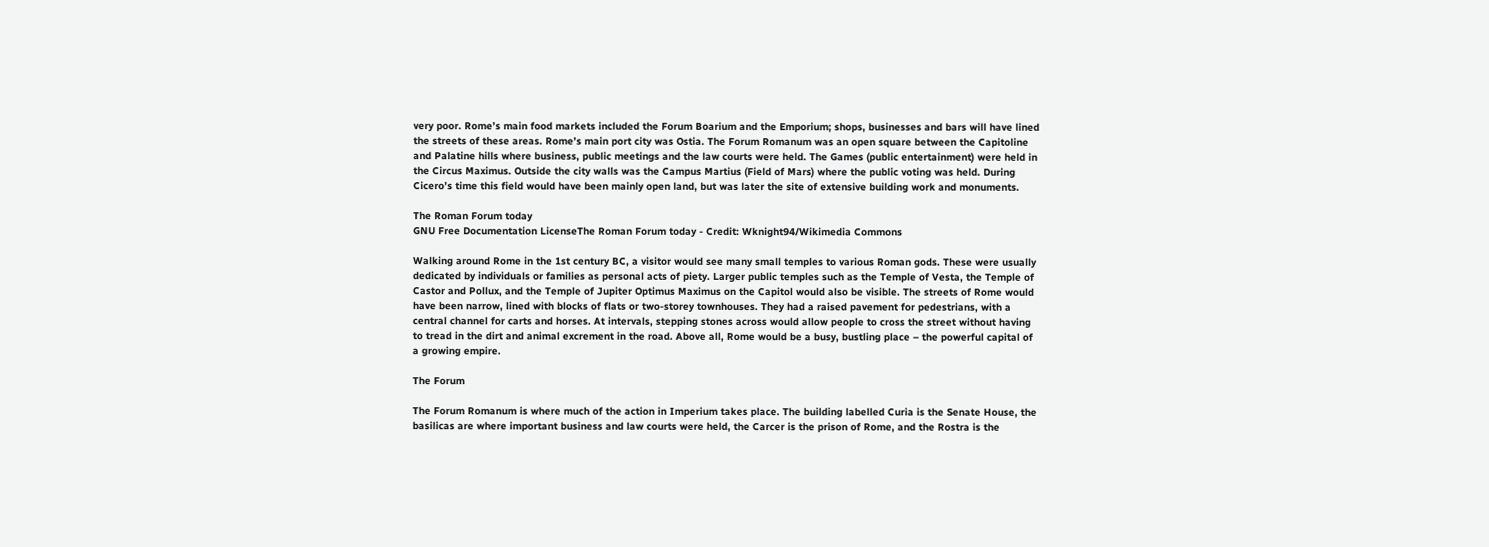very poor. Rome’s main food markets included the Forum Boarium and the Emporium; shops, businesses and bars will have lined the streets of these areas. Rome’s main port city was Ostia. The Forum Romanum was an open square between the Capitoline and Palatine hills where business, public meetings and the law courts were held. The Games (public entertainment) were held in the Circus Maximus. Outside the city walls was the Campus Martius (Field of Mars) where the public voting was held. During Cicero’s time this field would have been mainly open land, but was later the site of extensive building work and monuments.

The Roman Forum today
GNU Free Documentation LicenseThe Roman Forum today - Credit: Wknight94/Wikimedia Commons

Walking around Rome in the 1st century BC, a visitor would see many small temples to various Roman gods. These were usually dedicated by individuals or families as personal acts of piety. Larger public temples such as the Temple of Vesta, the Temple of Castor and Pollux, and the Temple of Jupiter Optimus Maximus on the Capitol would also be visible. The streets of Rome would have been narrow, lined with blocks of flats or two-storey townhouses. They had a raised pavement for pedestrians, with a central channel for carts and horses. At intervals, stepping stones across would allow people to cross the street without having to tread in the dirt and animal excrement in the road. Above all, Rome would be a busy, bustling place – the powerful capital of a growing empire.

The Forum

The Forum Romanum is where much of the action in Imperium takes place. The building labelled Curia is the Senate House, the basilicas are where important business and law courts were held, the Carcer is the prison of Rome, and the Rostra is the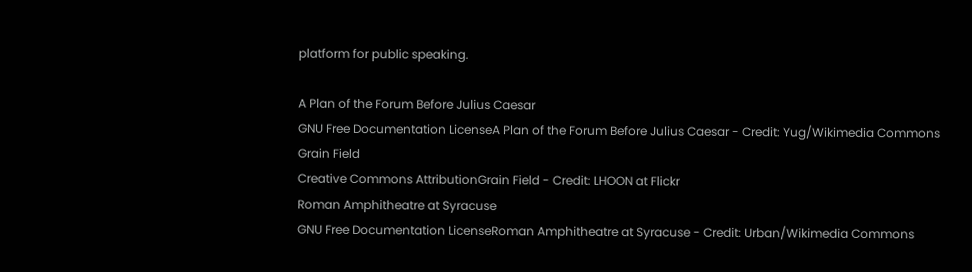platform for public speaking.

A Plan of the Forum Before Julius Caesar
GNU Free Documentation LicenseA Plan of the Forum Before Julius Caesar - Credit: Yug/Wikimedia Commons
Grain Field
Creative Commons AttributionGrain Field - Credit: LHOON at Flickr
Roman Amphitheatre at Syracuse
GNU Free Documentation LicenseRoman Amphitheatre at Syracuse - Credit: Urban/Wikimedia Commons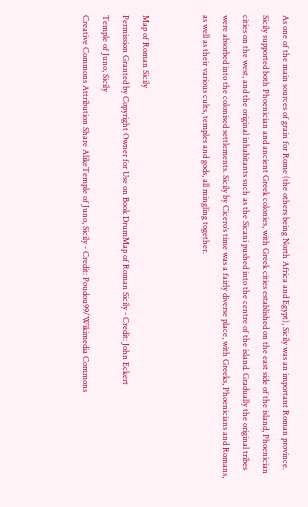As one of the main sources of grain for Rome (the others being North Africa and Egypt), Sicily was an important Roman province. Sicily supported both Phoenician and ancient Greek colonies, with Greek cities established on the east side of the island, Phoenician cities on the west, and the original inhabitants such as the Sicani pushed into the centre of the island. Gradually the original tribes were absorbed into the colonised settlements. Sicily by Cicero’s time was a fairly diverse place, with Greeks, Phoenicians and Romans, as well as their various cults, temples and gods, all mingling together.


Map of Roman Sicily
Permission Granted by Copyright Owner for Use on Book DrumMap of Roman Sicily - Credit: John Eckert
Temple of Juno, Sicily
Creative Commons Attribution Share AlikeTemple of Juno, Sicily - Credit: Poudou99/Wikimedia Commons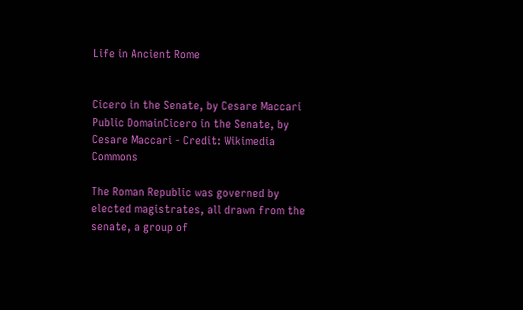Life in Ancient Rome


Cicero in the Senate, by Cesare Maccari
Public DomainCicero in the Senate, by Cesare Maccari - Credit: Wikimedia Commons

The Roman Republic was governed by elected magistrates, all drawn from the senate, a group of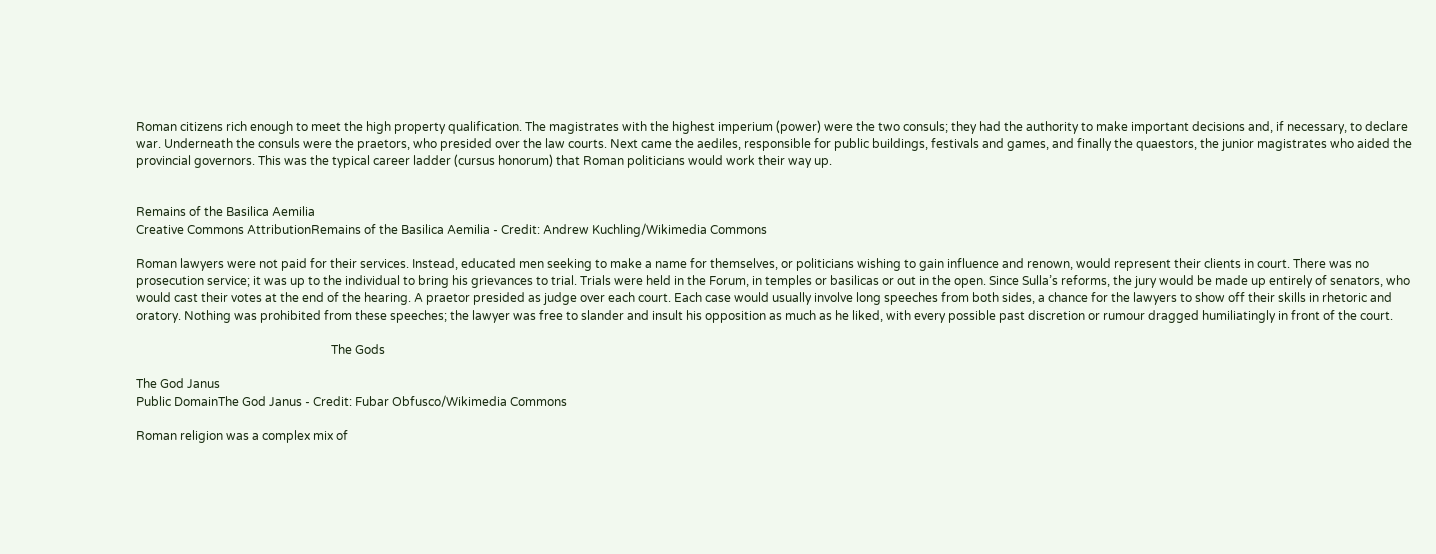Roman citizens rich enough to meet the high property qualification. The magistrates with the highest imperium (power) were the two consuls; they had the authority to make important decisions and, if necessary, to declare war. Underneath the consuls were the praetors, who presided over the law courts. Next came the aediles, responsible for public buildings, festivals and games, and finally the quaestors, the junior magistrates who aided the provincial governors. This was the typical career ladder (cursus honorum) that Roman politicians would work their way up.


Remains of the Basilica Aemilia
Creative Commons AttributionRemains of the Basilica Aemilia - Credit: Andrew Kuchling/Wikimedia Commons

Roman lawyers were not paid for their services. Instead, educated men seeking to make a name for themselves, or politicians wishing to gain influence and renown, would represent their clients in court. There was no prosecution service; it was up to the individual to bring his grievances to trial. Trials were held in the Forum, in temples or basilicas or out in the open. Since Sulla’s reforms, the jury would be made up entirely of senators, who would cast their votes at the end of the hearing. A praetor presided as judge over each court. Each case would usually involve long speeches from both sides, a chance for the lawyers to show off their skills in rhetoric and oratory. Nothing was prohibited from these speeches; the lawyer was free to slander and insult his opposition as much as he liked, with every possible past discretion or rumour dragged humiliatingly in front of the court.

                                                                 The Gods

The God Janus
Public DomainThe God Janus - Credit: Fubar Obfusco/Wikimedia Commons

Roman religion was a complex mix of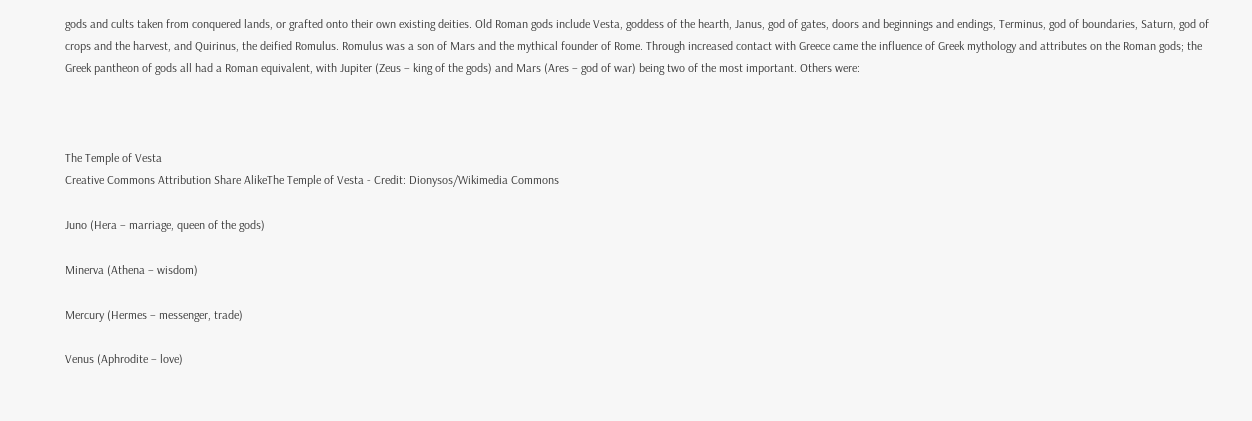gods and cults taken from conquered lands, or grafted onto their own existing deities. Old Roman gods include Vesta, goddess of the hearth, Janus, god of gates, doors and beginnings and endings, Terminus, god of boundaries, Saturn, god of crops and the harvest, and Quirinus, the deified Romulus. Romulus was a son of Mars and the mythical founder of Rome. Through increased contact with Greece came the influence of Greek mythology and attributes on the Roman gods; the Greek pantheon of gods all had a Roman equivalent, with Jupiter (Zeus – king of the gods) and Mars (Ares – god of war) being two of the most important. Others were:



The Temple of Vesta
Creative Commons Attribution Share AlikeThe Temple of Vesta - Credit: Dionysos/Wikimedia Commons

Juno (Hera – marriage, queen of the gods)

Minerva (Athena – wisdom)

Mercury (Hermes – messenger, trade)

Venus (Aphrodite – love)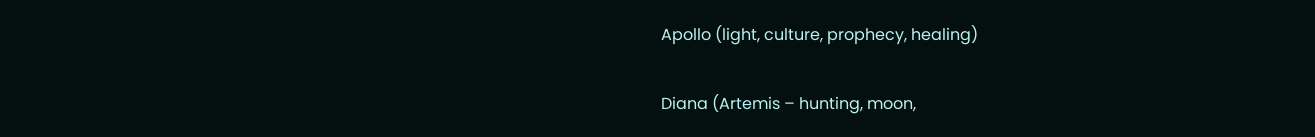Apollo (light, culture, prophecy, healing)

Diana (Artemis – hunting, moon,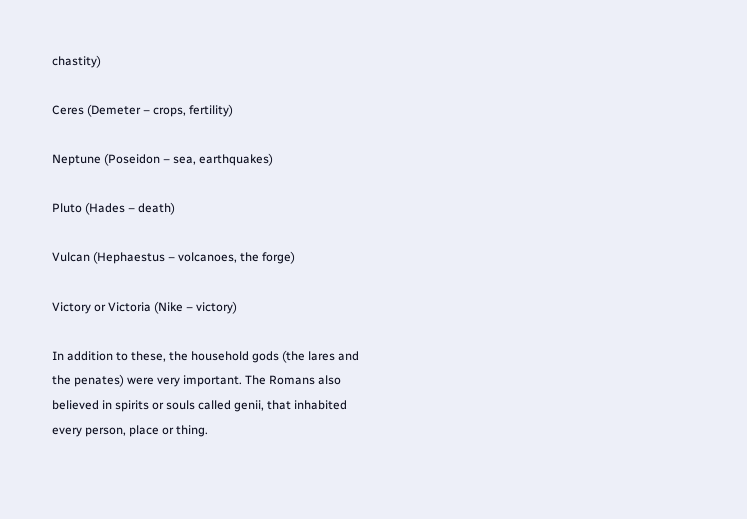chastity)

Ceres (Demeter – crops, fertility)

Neptune (Poseidon – sea, earthquakes)

Pluto (Hades – death)

Vulcan (Hephaestus – volcanoes, the forge)

Victory or Victoria (Nike – victory)

In addition to these, the household gods (the lares and the penates) were very important. The Romans also believed in spirits or souls called genii, that inhabited every person, place or thing.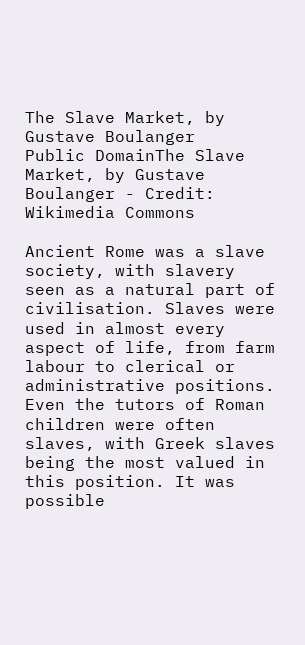The Slave Market, by Gustave Boulanger
Public DomainThe Slave Market, by Gustave Boulanger - Credit: Wikimedia Commons

Ancient Rome was a slave society, with slavery seen as a natural part of civilisation. Slaves were used in almost every aspect of life, from farm labour to clerical or administrative positions. Even the tutors of Roman children were often slaves, with Greek slaves being the most valued in this position. It was possible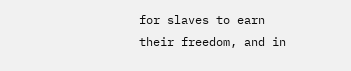for slaves to earn their freedom, and in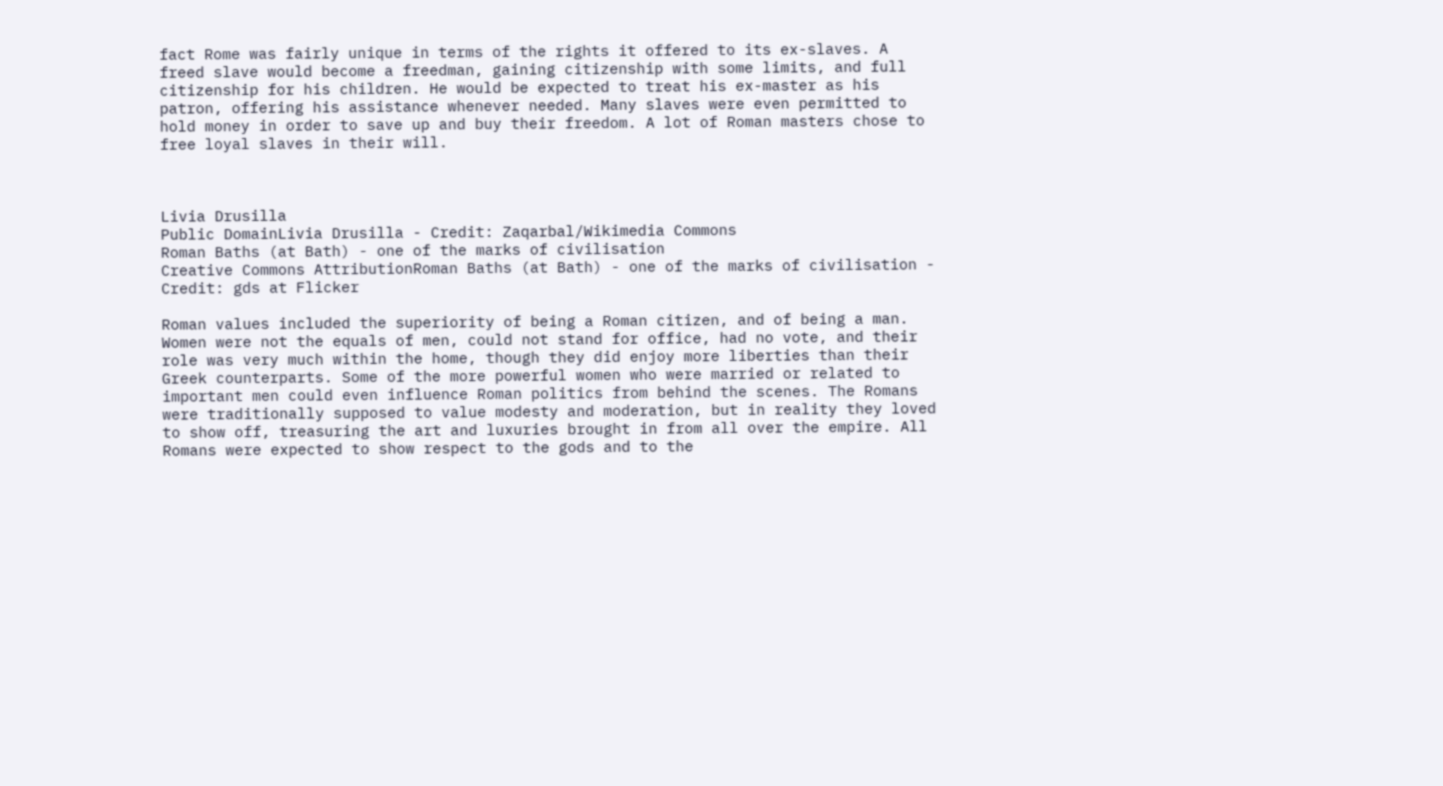fact Rome was fairly unique in terms of the rights it offered to its ex-slaves. A freed slave would become a freedman, gaining citizenship with some limits, and full citizenship for his children. He would be expected to treat his ex-master as his patron, offering his assistance whenever needed. Many slaves were even permitted to hold money in order to save up and buy their freedom. A lot of Roman masters chose to free loyal slaves in their will.



Livia Drusilla
Public DomainLivia Drusilla - Credit: Zaqarbal/Wikimedia Commons
Roman Baths (at Bath) - one of the marks of civilisation
Creative Commons AttributionRoman Baths (at Bath) - one of the marks of civilisation - Credit: gds at Flicker

Roman values included the superiority of being a Roman citizen, and of being a man. Women were not the equals of men, could not stand for office, had no vote, and their role was very much within the home, though they did enjoy more liberties than their Greek counterparts. Some of the more powerful women who were married or related to important men could even influence Roman politics from behind the scenes. The Romans were traditionally supposed to value modesty and moderation, but in reality they loved to show off, treasuring the art and luxuries brought in from all over the empire. All Romans were expected to show respect to the gods and to the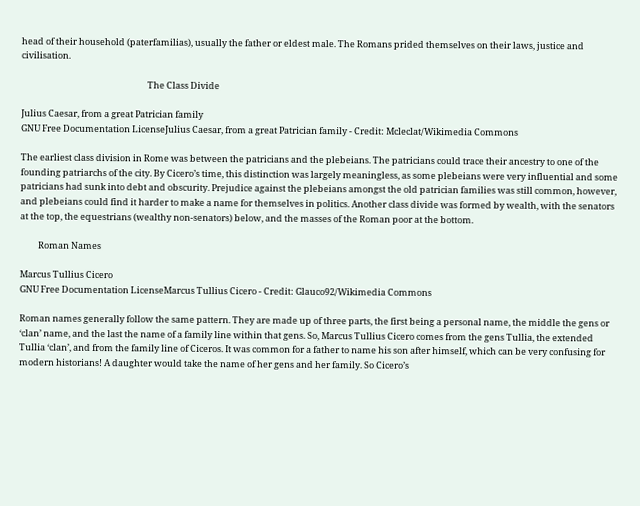head of their household (paterfamilias), usually the father or eldest male. The Romans prided themselves on their laws, justice and civilisation.

                                                               The Class Divide

Julius Caesar, from a great Patrician family
GNU Free Documentation LicenseJulius Caesar, from a great Patrician family - Credit: Mcleclat/Wikimedia Commons

The earliest class division in Rome was between the patricians and the plebeians. The patricians could trace their ancestry to one of the founding patriarchs of the city. By Cicero’s time, this distinction was largely meaningless, as some plebeians were very influential and some patricians had sunk into debt and obscurity. Prejudice against the plebeians amongst the old patrician families was still common, however, and plebeians could find it harder to make a name for themselves in politics. Another class divide was formed by wealth, with the senators at the top, the equestrians (wealthy non-senators) below, and the masses of the Roman poor at the bottom.

         Roman Names

Marcus Tullius Cicero
GNU Free Documentation LicenseMarcus Tullius Cicero - Credit: Glauco92/Wikimedia Commons

Roman names generally follow the same pattern. They are made up of three parts, the first being a personal name, the middle the gens or ‘clan’ name, and the last the name of a family line within that gens. So, Marcus Tullius Cicero comes from the gens Tullia, the extended Tullia ‘clan’, and from the family line of Ciceros. It was common for a father to name his son after himself, which can be very confusing for modern historians! A daughter would take the name of her gens and her family. So Cicero’s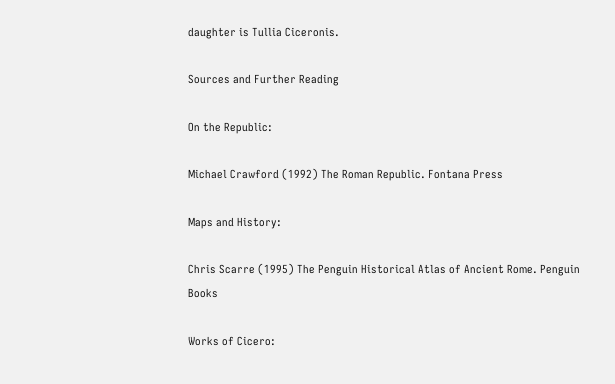daughter is Tullia Ciceronis.

Sources and Further Reading

On the Republic:

Michael Crawford (1992) The Roman Republic. Fontana Press

Maps and History:

Chris Scarre (1995) The Penguin Historical Atlas of Ancient Rome. Penguin Books

Works of Cicero: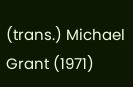(trans.) Michael Grant (1971)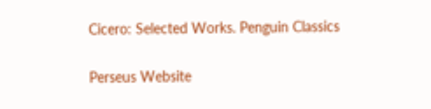Cicero: Selected Works. Penguin Classics

Perseus Website